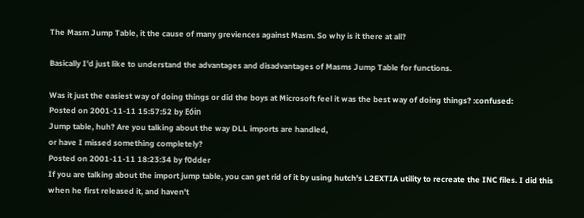The Masm Jump Table, it the cause of many greviences against Masm. So why is it there at all?

Basically I'd just like to understand the advantages and disadvantages of Masms Jump Table for functions.

Was it just the easiest way of doing things or did the boys at Microsoft feel it was the best way of doing things? :confused:
Posted on 2001-11-11 15:57:52 by Eóin
Jump table, huh? Are you talking about the way DLL imports are handled,
or have I missed something completely?
Posted on 2001-11-11 18:23:34 by f0dder
If you are talking about the import jump table, you can get rid of it by using hutch's L2EXTIA utility to recreate the INC files. I did this when he first released it, and haven't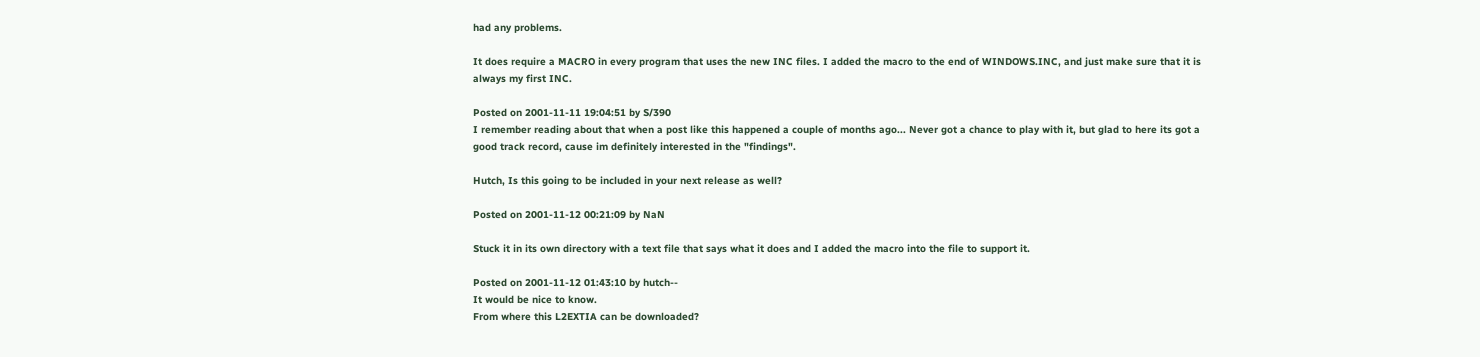had any problems.

It does require a MACRO in every program that uses the new INC files. I added the macro to the end of WINDOWS.INC, and just make sure that it is always my first INC.

Posted on 2001-11-11 19:04:51 by S/390
I remember reading about that when a post like this happened a couple of months ago... Never got a chance to play with it, but glad to here its got a good track record, cause im definitely interested in the "findings".

Hutch, Is this going to be included in your next release as well?

Posted on 2001-11-12 00:21:09 by NaN

Stuck it in its own directory with a text file that says what it does and I added the macro into the file to support it.

Posted on 2001-11-12 01:43:10 by hutch--
It would be nice to know.
From where this L2EXTIA can be downloaded?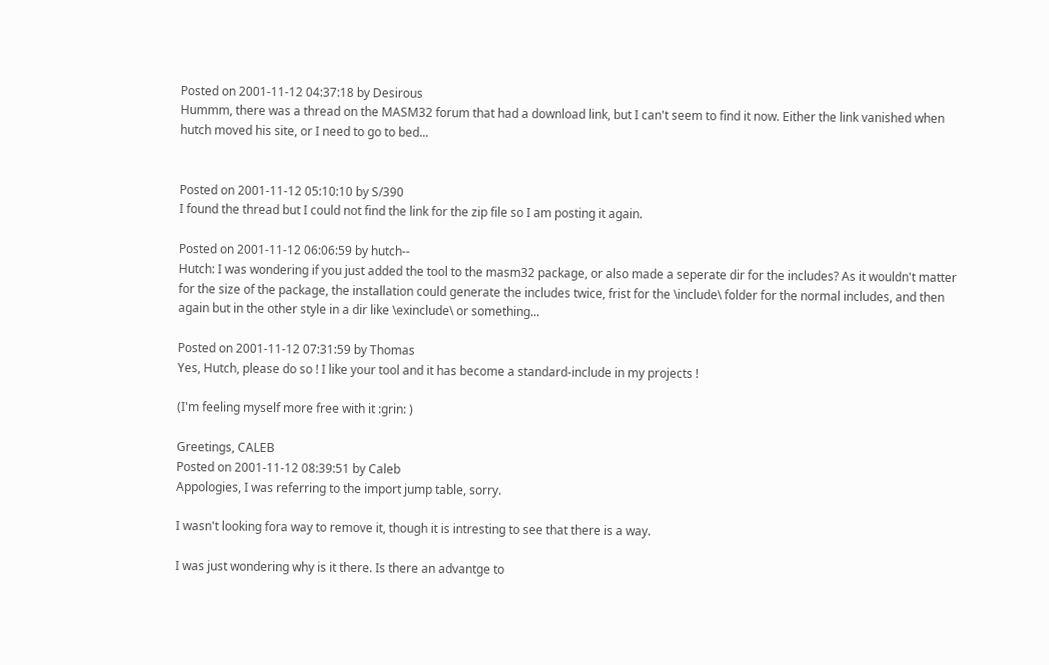Posted on 2001-11-12 04:37:18 by Desirous
Hummm, there was a thread on the MASM32 forum that had a download link, but I can't seem to find it now. Either the link vanished when hutch moved his site, or I need to go to bed...


Posted on 2001-11-12 05:10:10 by S/390
I found the thread but I could not find the link for the zip file so I am posting it again.

Posted on 2001-11-12 06:06:59 by hutch--
Hutch: I was wondering if you just added the tool to the masm32 package, or also made a seperate dir for the includes? As it wouldn't matter for the size of the package, the installation could generate the includes twice, frist for the \include\ folder for the normal includes, and then again but in the other style in a dir like \exinclude\ or something...

Posted on 2001-11-12 07:31:59 by Thomas
Yes, Hutch, please do so ! I like your tool and it has become a standard-include in my projects !

(I'm feeling myself more free with it :grin: )

Greetings, CALEB
Posted on 2001-11-12 08:39:51 by Caleb
Appologies, I was referring to the import jump table, sorry.

I wasn't looking fora way to remove it, though it is intresting to see that there is a way.

I was just wondering why is it there. Is there an advantge to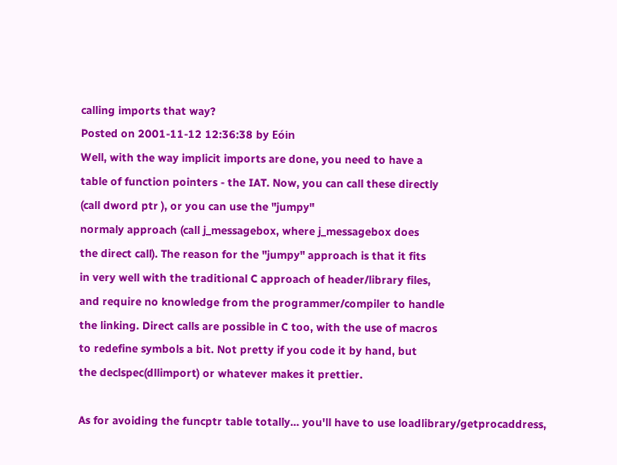calling imports that way?
Posted on 2001-11-12 12:36:38 by Eóin
Well, with the way implicit imports are done, you need to have a
table of function pointers - the IAT. Now, you can call these directly
(call dword ptr ), or you can use the "jumpy"
normaly approach (call j_messagebox, where j_messagebox does
the direct call). The reason for the "jumpy" approach is that it fits
in very well with the traditional C approach of header/library files,
and require no knowledge from the programmer/compiler to handle
the linking. Direct calls are possible in C too, with the use of macros
to redefine symbols a bit. Not pretty if you code it by hand, but
the declspec(dllimport) or whatever makes it prettier.

As for avoiding the funcptr table totally... you'll have to use loadlibrary/getprocaddress,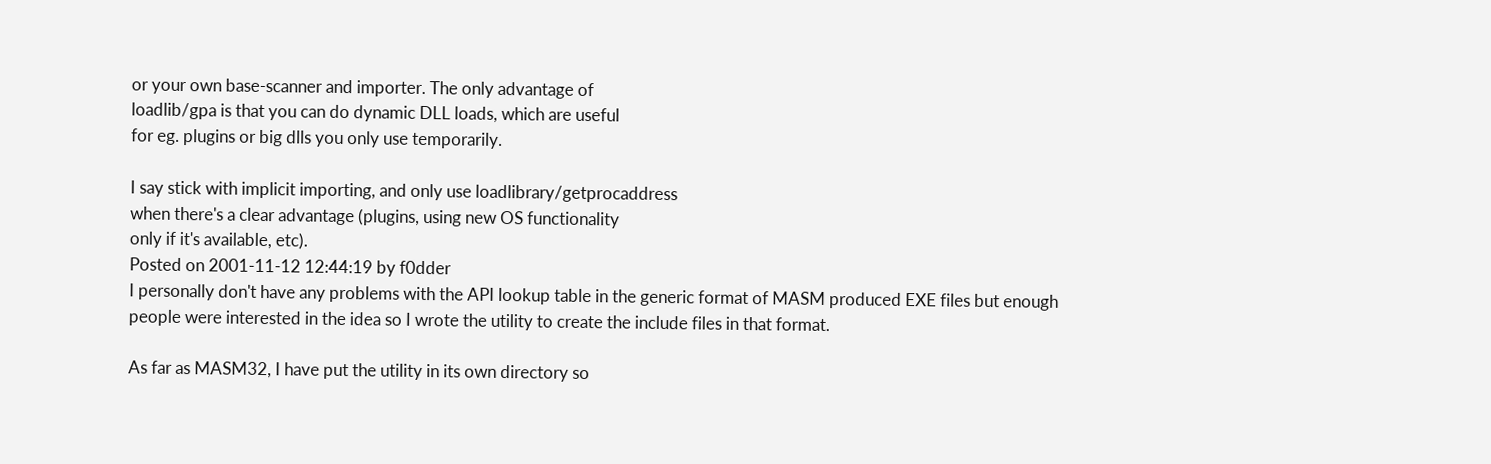or your own base-scanner and importer. The only advantage of
loadlib/gpa is that you can do dynamic DLL loads, which are useful
for eg. plugins or big dlls you only use temporarily.

I say stick with implicit importing, and only use loadlibrary/getprocaddress
when there's a clear advantage (plugins, using new OS functionality
only if it's available, etc).
Posted on 2001-11-12 12:44:19 by f0dder
I personally don't have any problems with the API lookup table in the generic format of MASM produced EXE files but enough people were interested in the idea so I wrote the utility to create the include files in that format.

As far as MASM32, I have put the utility in its own directory so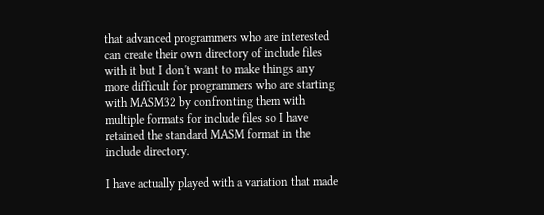that advanced programmers who are interested can create their own directory of include files with it but I don't want to make things any more difficult for programmers who are starting with MASM32 by confronting them with multiple formats for include files so I have retained the standard MASM format in the include directory.

I have actually played with a variation that made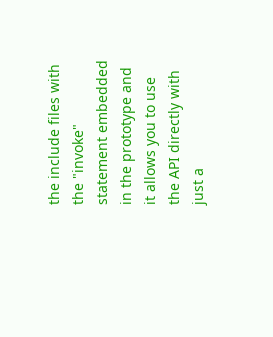the include files with the "invoke" statement embedded in the prototype and it allows you to use the API directly with just a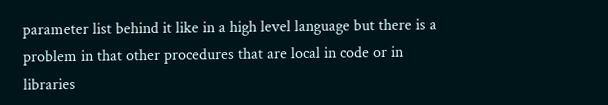parameter list behind it like in a high level language but there is a problem in that other procedures that are local in code or in libraries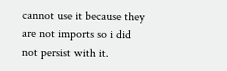cannot use it because they are not imports so i did not persist with it.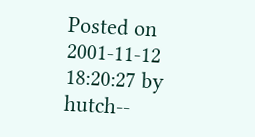Posted on 2001-11-12 18:20:27 by hutch--